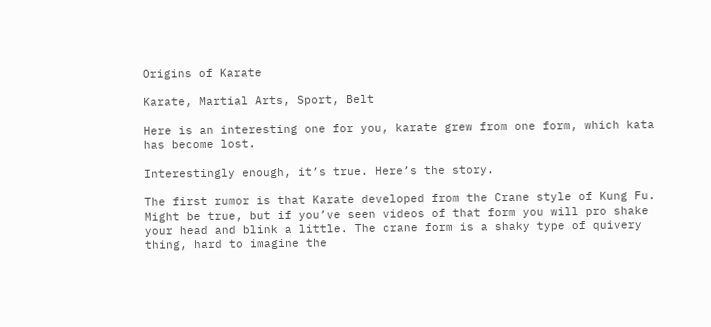Origins of Karate

Karate, Martial Arts, Sport, Belt

Here is an interesting one for you, karate grew from one form, which kata has become lost.

Interestingly enough, it’s true. Here’s the story.

The first rumor is that Karate developed from the Crane style of Kung Fu. Might be true, but if you’ve seen videos of that form you will pro shake your head and blink a little. The crane form is a shaky type of quivery thing, hard to imagine the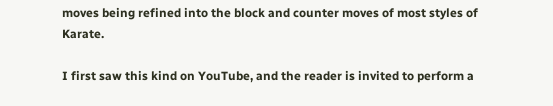moves being refined into the block and counter moves of most styles of Karate.

I first saw this kind on YouTube, and the reader is invited to perform a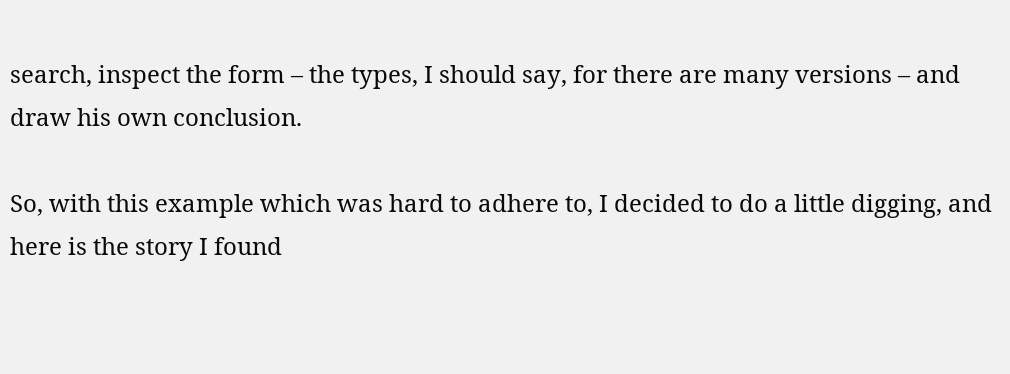search, inspect the form – the types, I should say, for there are many versions – and draw his own conclusion.

So, with this example which was hard to adhere to, I decided to do a little digging, and here is the story I found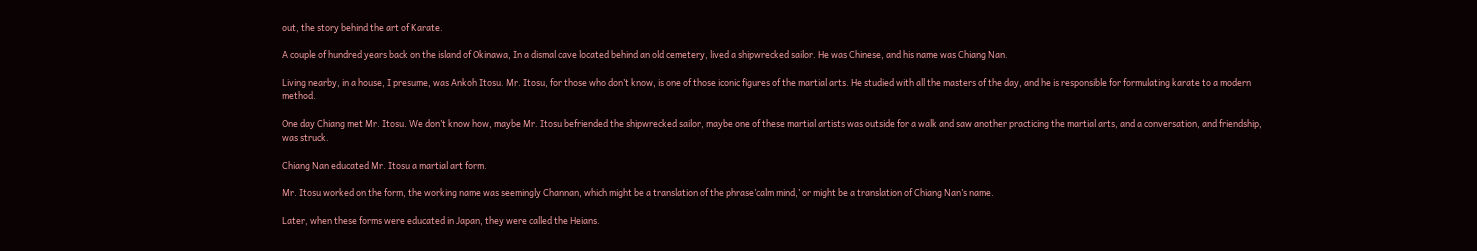out, the story behind the art of Karate.

A couple of hundred years back on the island of Okinawa, In a dismal cave located behind an old cemetery, lived a shipwrecked sailor. He was Chinese, and his name was Chiang Nan.

Living nearby, in a house, I presume, was Ankoh Itosu. Mr. Itosu, for those who don’t know, is one of those iconic figures of the martial arts. He studied with all the masters of the day, and he is responsible for formulating karate to a modern method.

One day Chiang met Mr. Itosu. We don’t know how, maybe Mr. Itosu befriended the shipwrecked sailor, maybe one of these martial artists was outside for a walk and saw another practicing the martial arts, and a conversation, and friendship, was struck.

Chiang Nan educated Mr. Itosu a martial art form.

Mr. Itosu worked on the form, the working name was seemingly Channan, which might be a translation of the phrase’calm mind,’ or might be a translation of Chiang Nan’s name.

Later, when these forms were educated in Japan, they were called the Heians.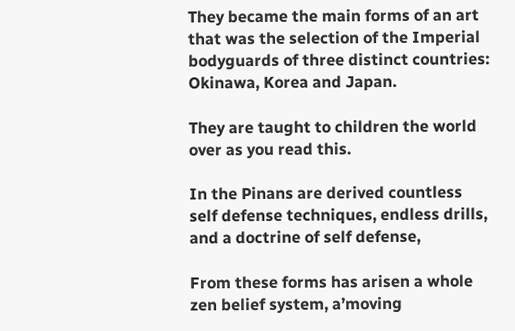They became the main forms of an art that was the selection of the Imperial bodyguards of three distinct countries: Okinawa, Korea and Japan.

They are taught to children the world over as you read this.

In the Pinans are derived countless self defense techniques, endless drills, and a doctrine of self defense,

From these forms has arisen a whole zen belief system, a’moving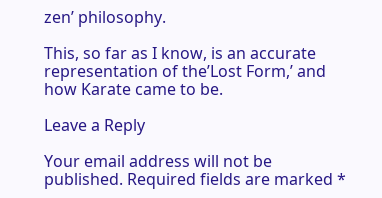zen’ philosophy.

This, so far as I know, is an accurate representation of the’Lost Form,’ and how Karate came to be.

Leave a Reply

Your email address will not be published. Required fields are marked *